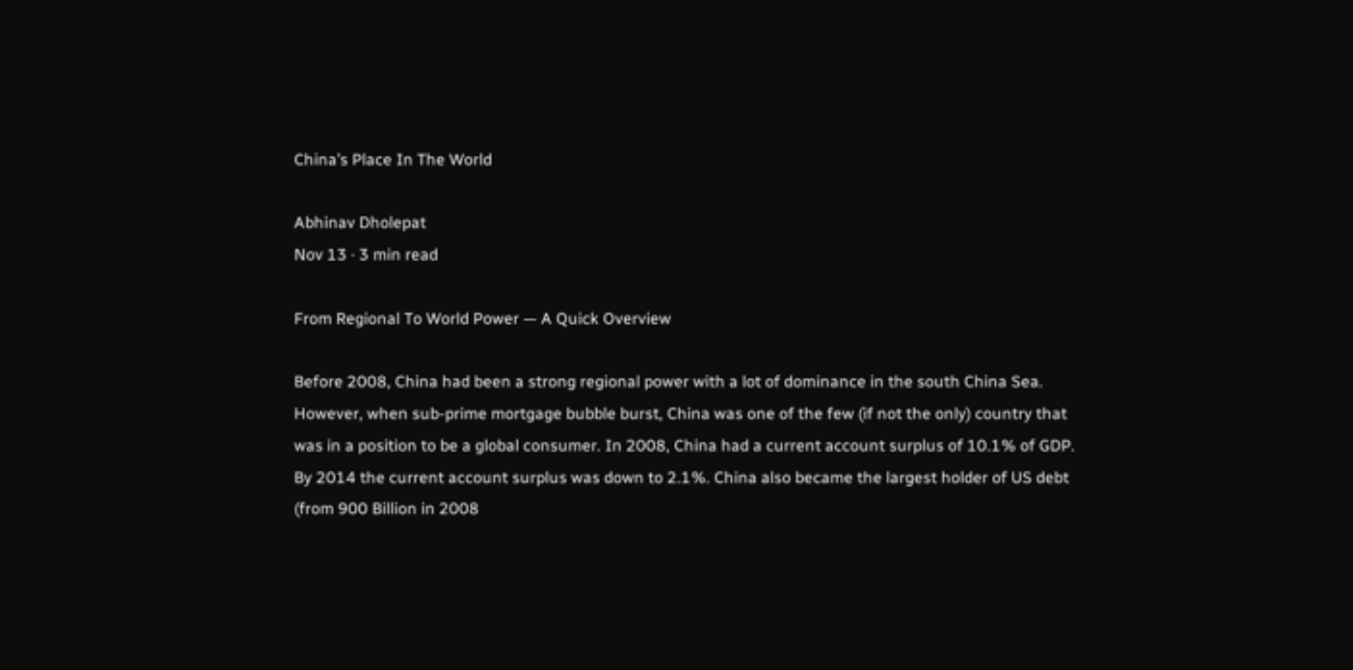China’s Place In The World

Abhinav Dholepat
Nov 13 · 3 min read

From Regional To World Power — A Quick Overview

Before 2008, China had been a strong regional power with a lot of dominance in the south China Sea. However, when sub-prime mortgage bubble burst, China was one of the few (if not the only) country that was in a position to be a global consumer. In 2008, China had a current account surplus of 10.1% of GDP. By 2014 the current account surplus was down to 2.1%. China also became the largest holder of US debt (from 900 Billion in 2008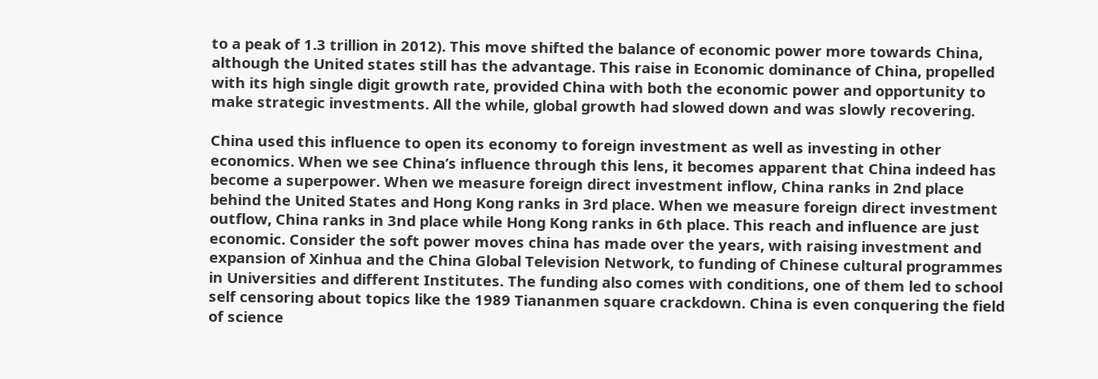to a peak of 1.3 trillion in 2012). This move shifted the balance of economic power more towards China, although the United states still has the advantage. This raise in Economic dominance of China, propelled with its high single digit growth rate, provided China with both the economic power and opportunity to make strategic investments. All the while, global growth had slowed down and was slowly recovering.

China used this influence to open its economy to foreign investment as well as investing in other economics. When we see China’s influence through this lens, it becomes apparent that China indeed has become a superpower. When we measure foreign direct investment inflow, China ranks in 2nd place behind the United States and Hong Kong ranks in 3rd place. When we measure foreign direct investment outflow, China ranks in 3nd place while Hong Kong ranks in 6th place. This reach and influence are just economic. Consider the soft power moves china has made over the years, with raising investment and expansion of Xinhua and the China Global Television Network, to funding of Chinese cultural programmes in Universities and different Institutes. The funding also comes with conditions, one of them led to school self censoring about topics like the 1989 Tiananmen square crackdown. China is even conquering the field of science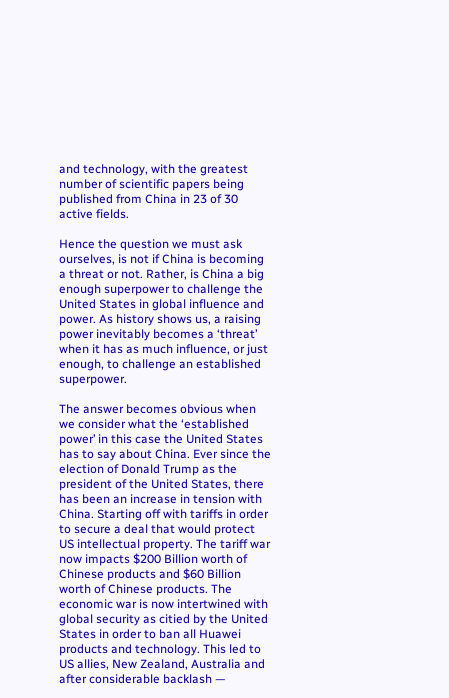and technology, with the greatest number of scientific papers being published from China in 23 of 30 active fields.

Hence the question we must ask ourselves, is not if China is becoming a threat or not. Rather, is China a big enough superpower to challenge the United States in global influence and power. As history shows us, a raising power inevitably becomes a ‘threat’ when it has as much influence, or just enough, to challenge an established superpower.

The answer becomes obvious when we consider what the ‘established power’ in this case the United States has to say about China. Ever since the election of Donald Trump as the president of the United States, there has been an increase in tension with China. Starting off with tariffs in order to secure a deal that would protect US intellectual property. The tariff war now impacts $200 Billion worth of Chinese products and $60 Billion worth of Chinese products. The economic war is now intertwined with global security as citied by the United States in order to ban all Huawei products and technology. This led to US allies, New Zealand, Australia and after considerable backlash —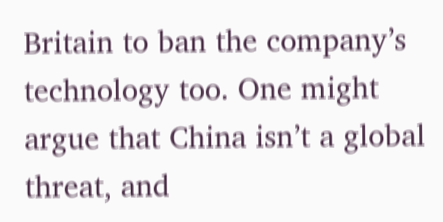Britain to ban the company’s technology too. One might argue that China isn’t a global threat, and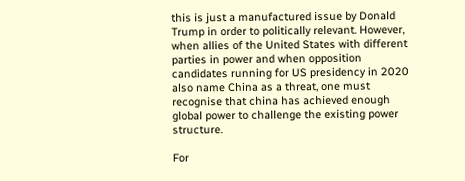this is just a manufactured issue by Donald Trump in order to politically relevant. However, when allies of the United States with different parties in power and when opposition candidates running for US presidency in 2020 also name China as a threat, one must recognise that china has achieved enough global power to challenge the existing power structure.

For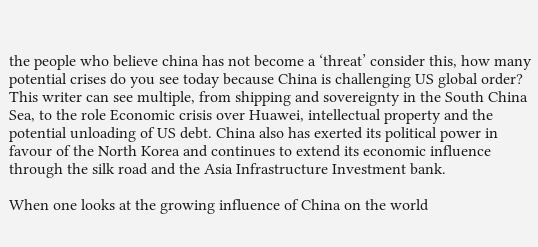the people who believe china has not become a ‘threat’ consider this, how many potential crises do you see today because China is challenging US global order? This writer can see multiple, from shipping and sovereignty in the South China Sea, to the role Economic crisis over Huawei, intellectual property and the potential unloading of US debt. China also has exerted its political power in favour of the North Korea and continues to extend its economic influence through the silk road and the Asia Infrastructure Investment bank.

When one looks at the growing influence of China on the world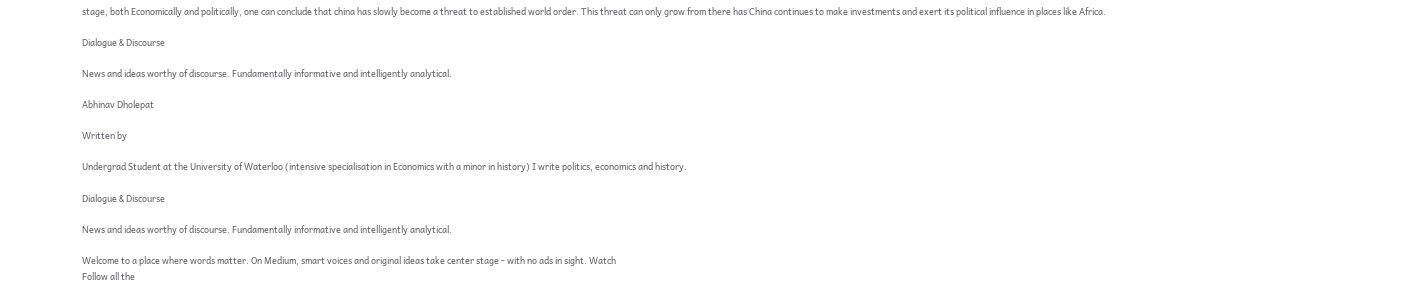stage, both Economically and politically, one can conclude that china has slowly become a threat to established world order. This threat can only grow from there has China continues to make investments and exert its political influence in places like Africa.

Dialogue & Discourse

News and ideas worthy of discourse. Fundamentally informative and intelligently analytical.

Abhinav Dholepat

Written by

Undergrad Student at the University of Waterloo (intensive specialisation in Economics with a minor in history) I write politics, economics and history.

Dialogue & Discourse

News and ideas worthy of discourse. Fundamentally informative and intelligently analytical.

Welcome to a place where words matter. On Medium, smart voices and original ideas take center stage - with no ads in sight. Watch
Follow all the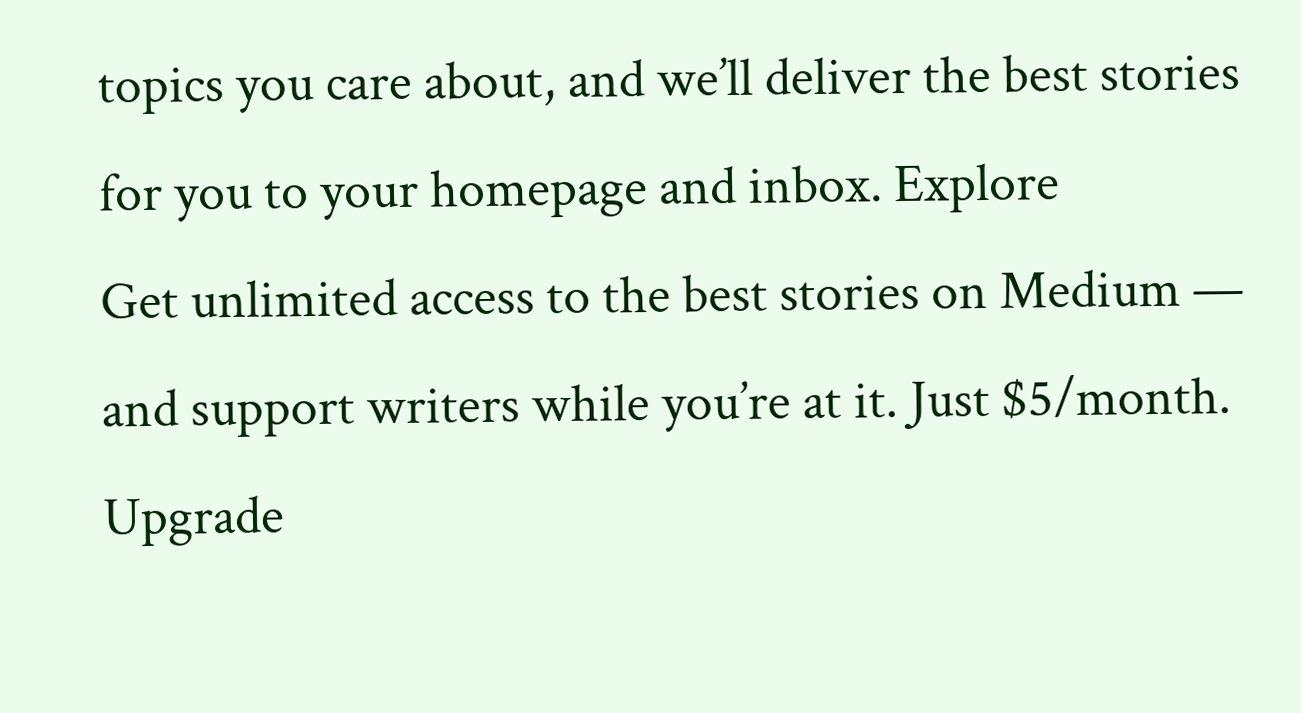topics you care about, and we’ll deliver the best stories for you to your homepage and inbox. Explore
Get unlimited access to the best stories on Medium — and support writers while you’re at it. Just $5/month. Upgrade